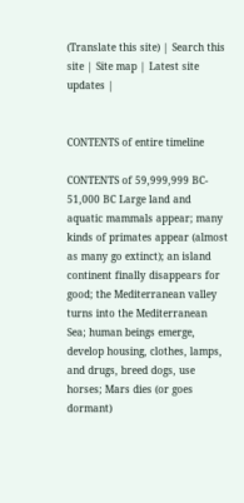(Translate this site) | Search this site | Site map | Latest site updates |


CONTENTS of entire timeline

CONTENTS of 59,999,999 BC- 51,000 BC Large land and aquatic mammals appear; many kinds of primates appear (almost as many go extinct); an island continent finally disappears for good; the Mediterranean valley turns into the Mediterranean Sea; human beings emerge, develop housing, clothes, lamps, and drugs, breed dogs, use horses; Mars dies (or goes dormant)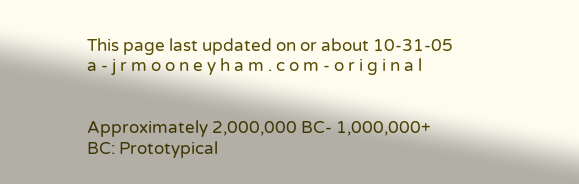This page last updated on or about 10-31-05
a - j r m o o n e y h a m . c o m - o r i g i n a l


Approximately 2,000,000 BC- 1,000,000+ BC: Prototypical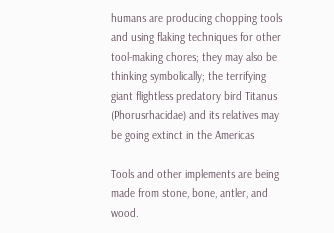humans are producing chopping tools and using flaking techniques for other tool-making chores; they may also be thinking symbolically; the terrifying giant flightless predatory bird Titanus (Phorusrhacidae) and its relatives may be going extinct in the Americas

Tools and other implements are being made from stone, bone, antler, and wood.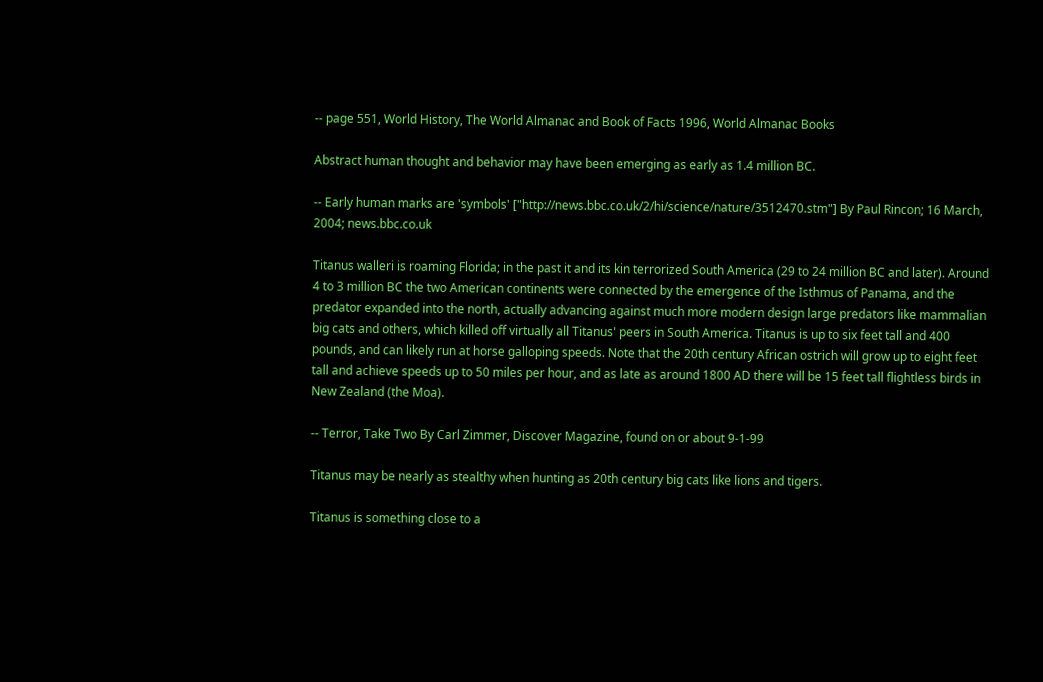-- page 551, World History, The World Almanac and Book of Facts 1996, World Almanac Books

Abstract human thought and behavior may have been emerging as early as 1.4 million BC.

-- Early human marks are 'symbols' ["http://news.bbc.co.uk/2/hi/science/nature/3512470.stm"] By Paul Rincon; 16 March, 2004; news.bbc.co.uk

Titanus walleri is roaming Florida; in the past it and its kin terrorized South America (29 to 24 million BC and later). Around 4 to 3 million BC the two American continents were connected by the emergence of the Isthmus of Panama, and the predator expanded into the north, actually advancing against much more modern design large predators like mammalian big cats and others, which killed off virtually all Titanus' peers in South America. Titanus is up to six feet tall and 400 pounds, and can likely run at horse galloping speeds. Note that the 20th century African ostrich will grow up to eight feet tall and achieve speeds up to 50 miles per hour, and as late as around 1800 AD there will be 15 feet tall flightless birds in New Zealand (the Moa).

-- Terror, Take Two By Carl Zimmer, Discover Magazine, found on or about 9-1-99

Titanus may be nearly as stealthy when hunting as 20th century big cats like lions and tigers.

Titanus is something close to a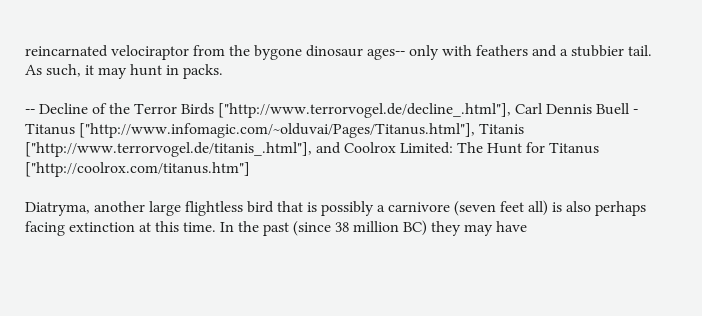reincarnated velociraptor from the bygone dinosaur ages-- only with feathers and a stubbier tail. As such, it may hunt in packs.

-- Decline of the Terror Birds ["http://www.terrorvogel.de/decline_.html"], Carl Dennis Buell - Titanus ["http://www.infomagic.com/~olduvai/Pages/Titanus.html"], Titanis ["http://www.terrorvogel.de/titanis_.html"], and Coolrox Limited: The Hunt for Titanus ["http://coolrox.com/titanus.htm"]

Diatryma, another large flightless bird that is possibly a carnivore (seven feet all) is also perhaps facing extinction at this time. In the past (since 38 million BC) they may have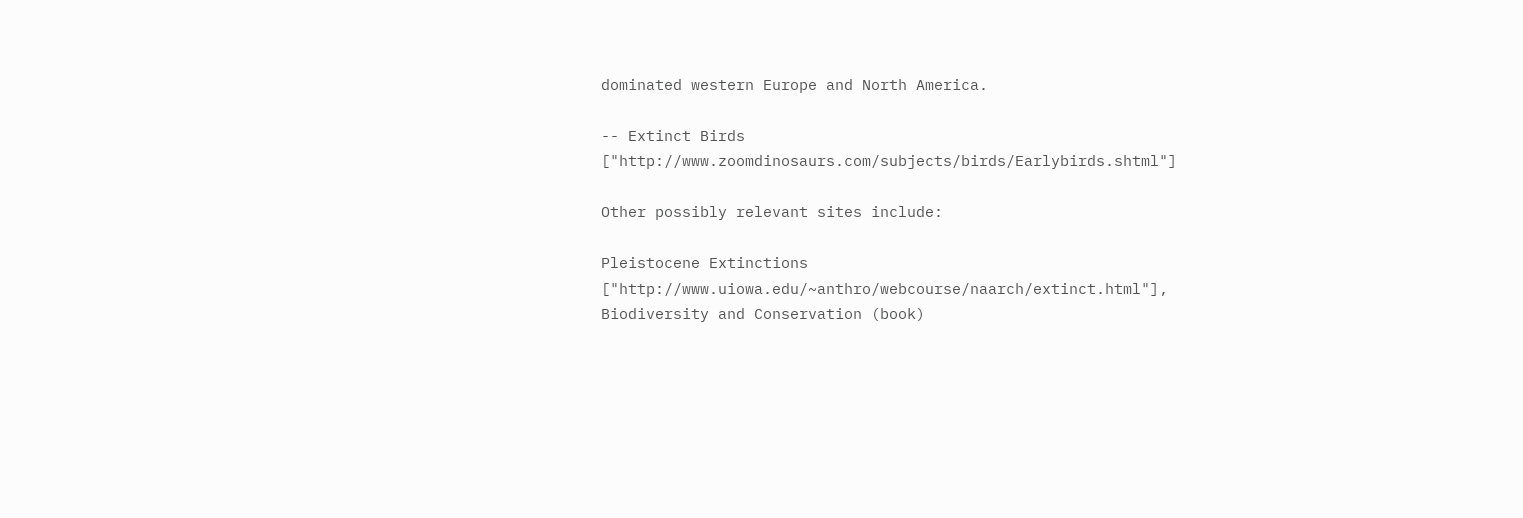dominated western Europe and North America.

-- Extinct Birds ["http://www.zoomdinosaurs.com/subjects/birds/Earlybirds.shtml"]

Other possibly relevant sites include:

Pleistocene Extinctions ["http://www.uiowa.edu/~anthro/webcourse/naarch/extinct.html"], Biodiversity and Conservation (book)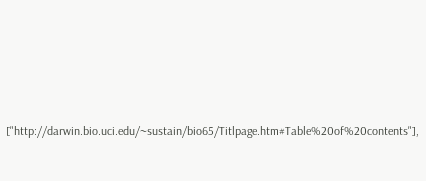["http://darwin.bio.uci.edu/~sustain/bio65/Titlpage.htm#Table%20of%20contents"],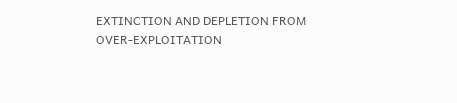EXTINCTION AND DEPLETION FROM OVER-EXPLOITATION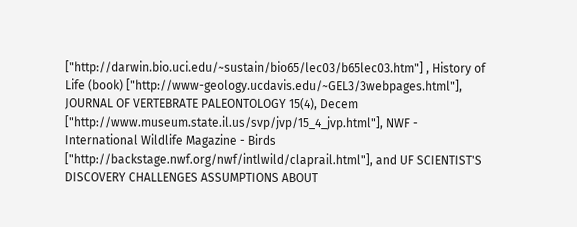["http://darwin.bio.uci.edu/~sustain/bio65/lec03/b65lec03.htm"] , History of Life (book) ["http://www-geology.ucdavis.edu/~GEL3/3webpages.html"], JOURNAL OF VERTEBRATE PALEONTOLOGY 15(4), Decem ["http://www.museum.state.il.us/svp/jvp/15_4_jvp.html"], NWF - International Wildlife Magazine - Birds ["http://backstage.nwf.org/nwf/intlwild/claprail.html"], and UF SCIENTIST'S DISCOVERY CHALLENGES ASSUMPTIONS ABOUT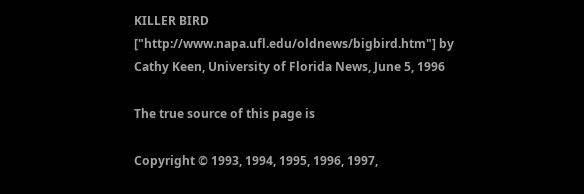KILLER BIRD ["http://www.napa.ufl.edu/oldnews/bigbird.htm"] by Cathy Keen, University of Florida News, June 5, 1996

The true source of this page is

Copyright © 1993, 1994, 1995, 1996, 1997,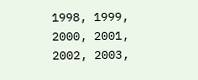1998, 1999, 2000, 2001, 2002, 2003,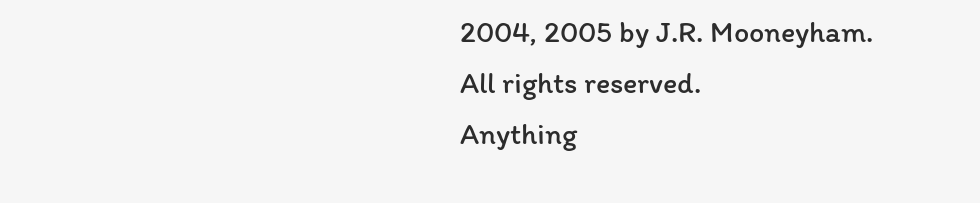2004, 2005 by J.R. Mooneyham. All rights reserved.
Anything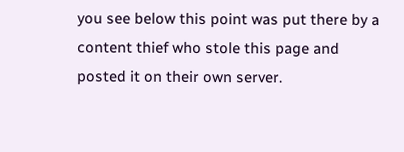you see below this point was put there by a content thief who stole this page and posted it on their own server.